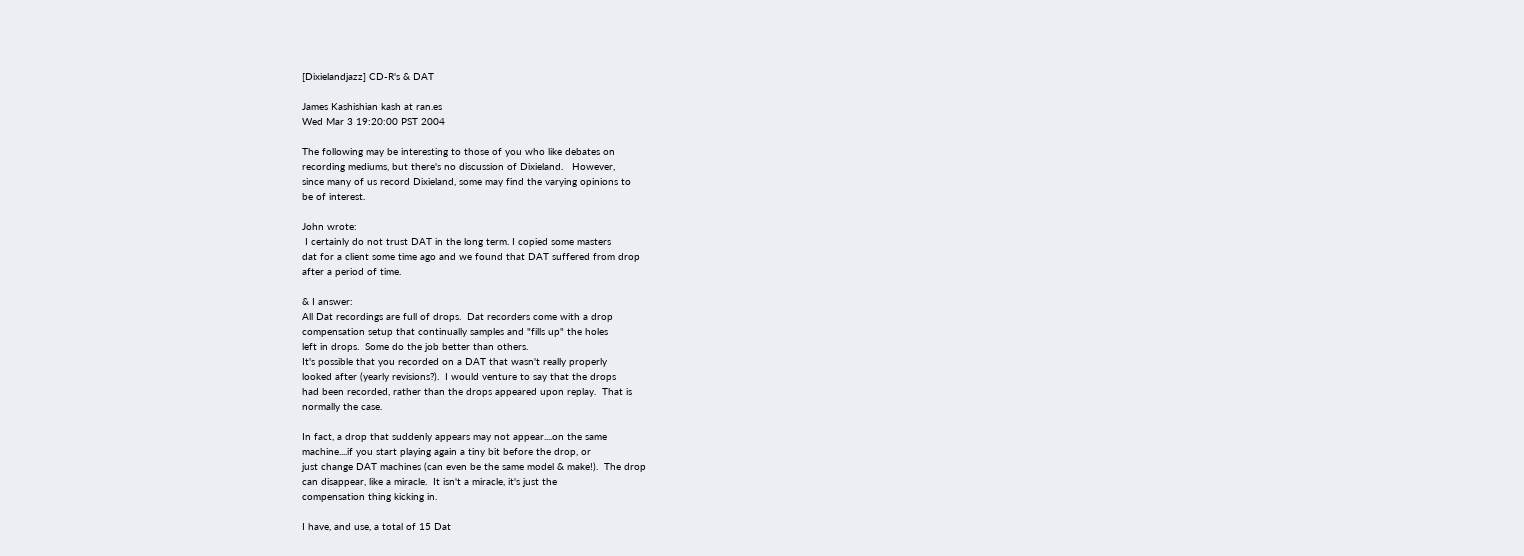[Dixielandjazz] CD-R's & DAT

James Kashishian kash at ran.es
Wed Mar 3 19:20:00 PST 2004

The following may be interesting to those of you who like debates on
recording mediums, but there's no discussion of Dixieland.   However,
since many of us record Dixieland, some may find the varying opinions to
be of interest.

John wrote:
 I certainly do not trust DAT in the long term. I copied some masters
dat for a client some time ago and we found that DAT suffered from drop
after a period of time.

& I answer:
All Dat recordings are full of drops.  Dat recorders come with a drop
compensation setup that continually samples and "fills up" the holes
left in drops.  Some do the job better than others.
It's possible that you recorded on a DAT that wasn't really properly
looked after (yearly revisions?).  I would venture to say that the drops
had been recorded, rather than the drops appeared upon replay.  That is
normally the case.

In fact, a drop that suddenly appears may not appear....on the same
machine....if you start playing again a tiny bit before the drop, or
just change DAT machines (can even be the same model & make!).  The drop
can disappear, like a miracle.  It isn't a miracle, it's just the
compensation thing kicking in.

I have, and use, a total of 15 Dat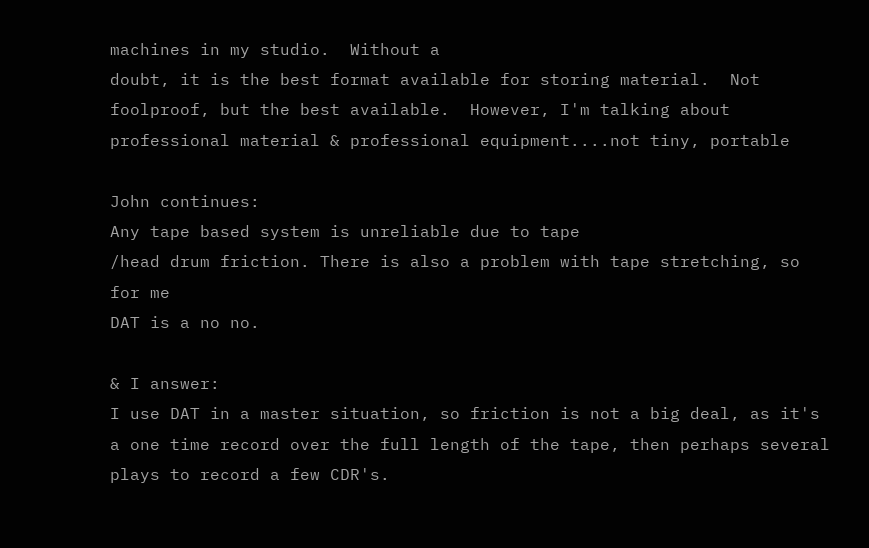machines in my studio.  Without a
doubt, it is the best format available for storing material.  Not
foolproof, but the best available.  However, I'm talking about
professional material & professional equipment....not tiny, portable

John continues:
Any tape based system is unreliable due to tape
/head drum friction. There is also a problem with tape stretching, so
for me
DAT is a no no.

& I answer:
I use DAT in a master situation, so friction is not a big deal, as it's
a one time record over the full length of the tape, then perhaps several
plays to record a few CDR's.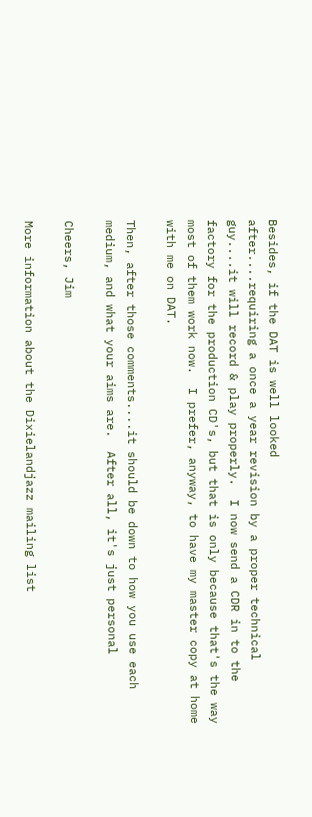Besides, if the DAT is well looked
after....requiring a once a year revision by a proper technical
guy....it will record & play properly.  I now send a CDR in to the
factory for the production CD's, but that is only because that's the way
most of them work now.  I prefer, anyway, to have my master copy at home
with me on DAT.

Then, after those comments....it should be down to how you use each
medium, and what your aims are.  After all, it's just personal

Cheers, Jim

More information about the Dixielandjazz mailing list